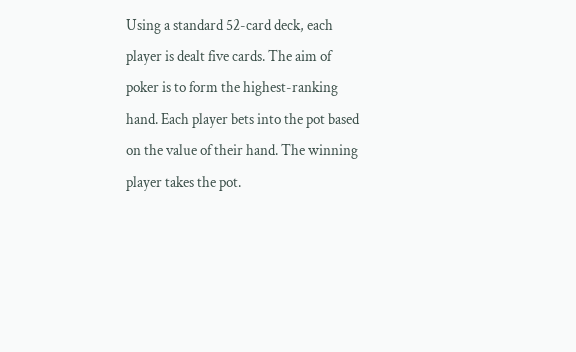Using a standard 52-card deck, each player is dealt five cards. The aim of poker is to form the highest-ranking hand. Each player bets into the pot based on the value of their hand. The winning player takes the pot.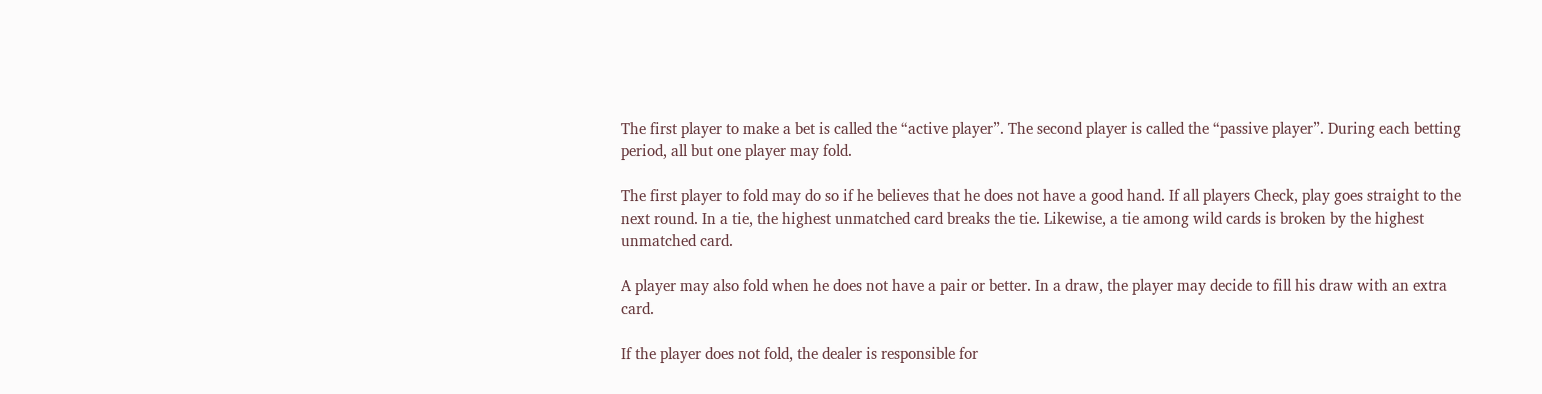The first player to make a bet is called the “active player”. The second player is called the “passive player”. During each betting period, all but one player may fold.

The first player to fold may do so if he believes that he does not have a good hand. If all players Check, play goes straight to the next round. In a tie, the highest unmatched card breaks the tie. Likewise, a tie among wild cards is broken by the highest unmatched card.

A player may also fold when he does not have a pair or better. In a draw, the player may decide to fill his draw with an extra card.

If the player does not fold, the dealer is responsible for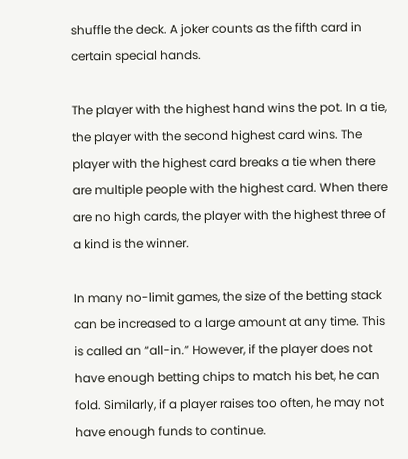shuffle the deck. A joker counts as the fifth card in certain special hands.

The player with the highest hand wins the pot. In a tie, the player with the second highest card wins. The player with the highest card breaks a tie when there are multiple people with the highest card. When there are no high cards, the player with the highest three of a kind is the winner.

In many no-limit games, the size of the betting stack can be increased to a large amount at any time. This is called an “all-in.” However, if the player does not have enough betting chips to match his bet, he can fold. Similarly, if a player raises too often, he may not have enough funds to continue.